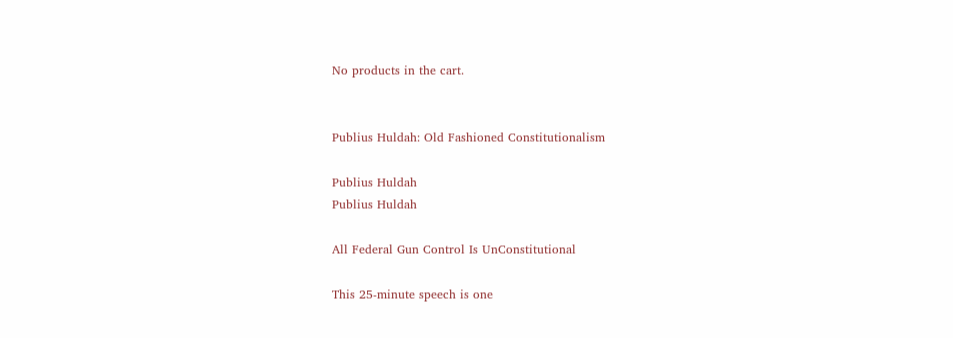No products in the cart.


Publius Huldah: Old Fashioned Constitutionalism

Publius Huldah
Publius Huldah

All Federal Gun Control Is UnConstitutional

This 25-minute speech is one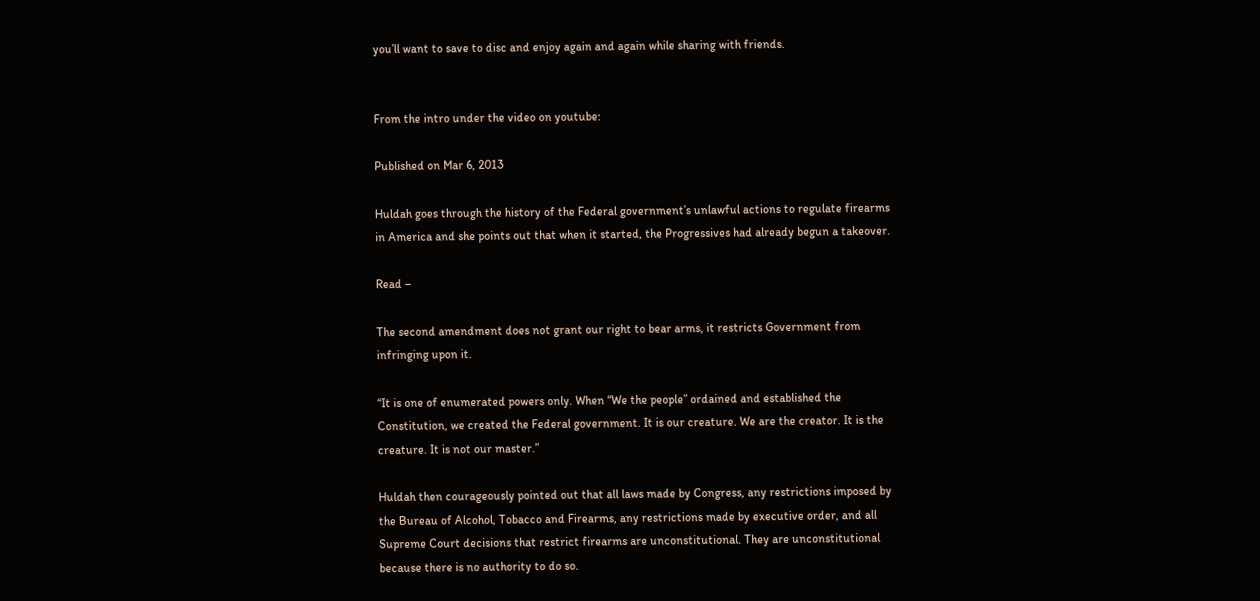you’ll want to save to disc and enjoy again and again while sharing with friends.


From the intro under the video on youtube:

Published on Mar 6, 2013

Huldah goes through the history of the Federal government’s unlawful actions to regulate firearms in America and she points out that when it started, the Progressives had already begun a takeover.

Read –

The second amendment does not grant our right to bear arms, it restricts Government from infringing upon it.

“It is one of enumerated powers only. When “We the people” ordained and established the Constitution, we created the Federal government. It is our creature. We are the creator. It is the creature. It is not our master.”

Huldah then courageously pointed out that all laws made by Congress, any restrictions imposed by the Bureau of Alcohol, Tobacco and Firearms, any restrictions made by executive order, and all Supreme Court decisions that restrict firearms are unconstitutional. They are unconstitutional because there is no authority to do so.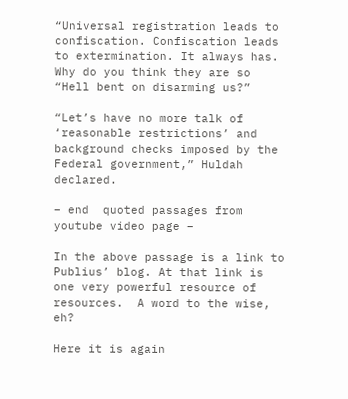“Universal registration leads to confiscation. Confiscation leads to extermination. It always has. Why do you think they are so “Hell bent on disarming us?”

“Let’s have no more talk of ‘reasonable restrictions’ and background checks imposed by the Federal government,” Huldah declared.

– end  quoted passages from youtube video page –

In the above passage is a link to Publius’ blog. At that link is one very powerful resource of resources.  A word to the wise, eh?

Here it is again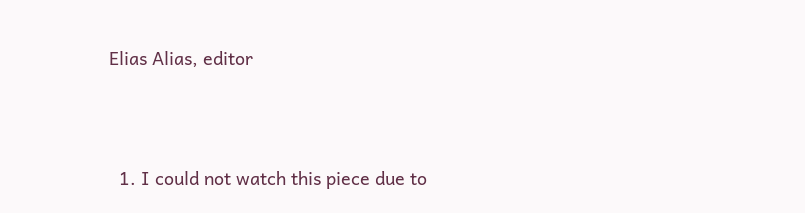Elias Alias, editor





  1. I could not watch this piece due to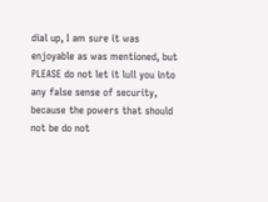dial up, I am sure it was enjoyable as was mentioned, but PLEASE do not let it lull you into any false sense of security, because the powers that should not be do not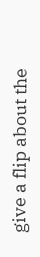give a flip about the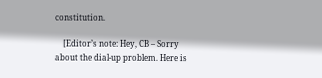constitution.

    [Editor’s note: Hey, CB – Sorry about the dial-up problem. Here is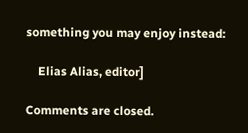something you may enjoy instead:

    Elias Alias, editor]

Comments are closed.